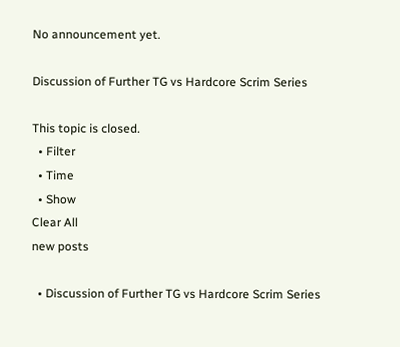No announcement yet.

Discussion of Further TG vs Hardcore Scrim Series

This topic is closed.
  • Filter
  • Time
  • Show
Clear All
new posts

  • Discussion of Further TG vs Hardcore Scrim Series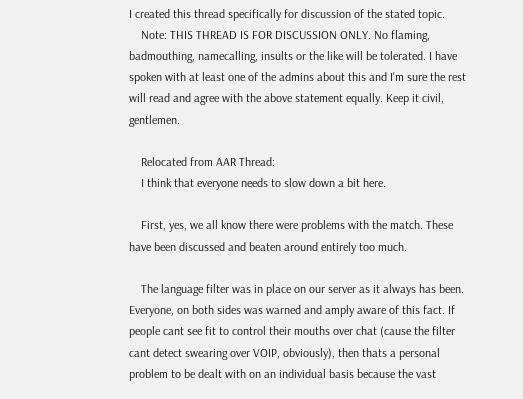I created this thread specifically for discussion of the stated topic.
    Note: THIS THREAD IS FOR DISCUSSION ONLY. No flaming, badmouthing, namecalling, insults or the like will be tolerated. I have spoken with at least one of the admins about this and I'm sure the rest will read and agree with the above statement equally. Keep it civil, gentlemen.

    Relocated from AAR Thread:
    I think that everyone needs to slow down a bit here.

    First, yes, we all know there were problems with the match. These have been discussed and beaten around entirely too much.

    The language filter was in place on our server as it always has been. Everyone, on both sides was warned and amply aware of this fact. If people cant see fit to control their mouths over chat (cause the filter cant detect swearing over VOIP, obviously), then thats a personal problem to be dealt with on an individual basis because the vast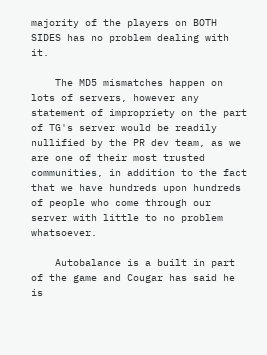majority of the players on BOTH SIDES has no problem dealing with it.

    The MD5 mismatches happen on lots of servers, however any statement of impropriety on the part of TG's server would be readily nullified by the PR dev team, as we are one of their most trusted communities, in addition to the fact that we have hundreds upon hundreds of people who come through our server with little to no problem whatsoever.

    Autobalance is a built in part of the game and Cougar has said he is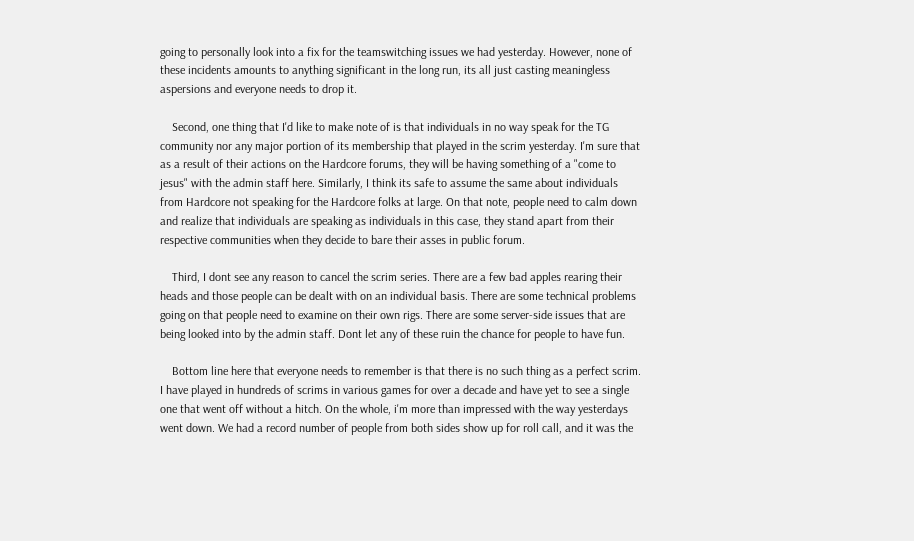going to personally look into a fix for the teamswitching issues we had yesterday. However, none of these incidents amounts to anything significant in the long run, its all just casting meaningless aspersions and everyone needs to drop it.

    Second, one thing that I'd like to make note of is that individuals in no way speak for the TG community nor any major portion of its membership that played in the scrim yesterday. I'm sure that as a result of their actions on the Hardcore forums, they will be having something of a "come to jesus" with the admin staff here. Similarly, I think its safe to assume the same about individuals from Hardcore not speaking for the Hardcore folks at large. On that note, people need to calm down and realize that individuals are speaking as individuals in this case, they stand apart from their respective communities when they decide to bare their asses in public forum.

    Third, I dont see any reason to cancel the scrim series. There are a few bad apples rearing their heads and those people can be dealt with on an individual basis. There are some technical problems going on that people need to examine on their own rigs. There are some server-side issues that are being looked into by the admin staff. Dont let any of these ruin the chance for people to have fun.

    Bottom line here that everyone needs to remember is that there is no such thing as a perfect scrim. I have played in hundreds of scrims in various games for over a decade and have yet to see a single one that went off without a hitch. On the whole, i'm more than impressed with the way yesterdays went down. We had a record number of people from both sides show up for roll call, and it was the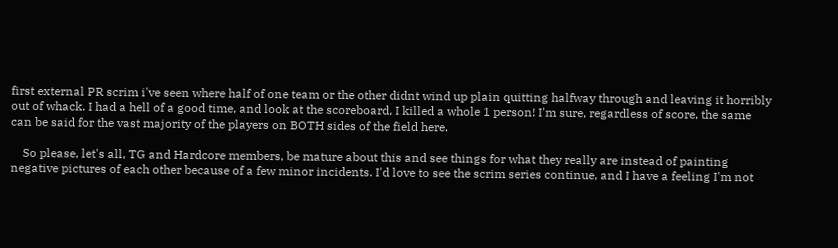first external PR scrim i've seen where half of one team or the other didnt wind up plain quitting halfway through and leaving it horribly out of whack. I had a hell of a good time, and look at the scoreboard, I killed a whole 1 person! I'm sure, regardless of score, the same can be said for the vast majority of the players on BOTH sides of the field here.

    So please, let's all, TG and Hardcore members, be mature about this and see things for what they really are instead of painting negative pictures of each other because of a few minor incidents. I'd love to see the scrim series continue, and I have a feeling I'm not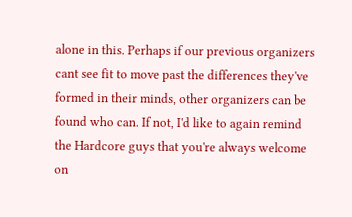alone in this. Perhaps if our previous organizers cant see fit to move past the differences they've formed in their minds, other organizers can be found who can. If not, I'd like to again remind the Hardcore guys that you're always welcome on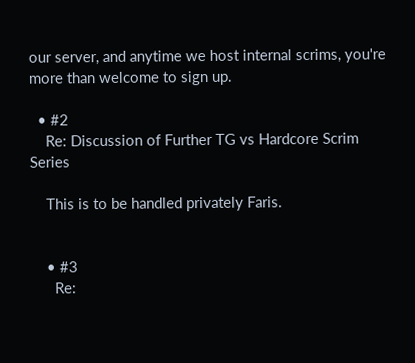our server, and anytime we host internal scrims, you're more than welcome to sign up.

  • #2
    Re: Discussion of Further TG vs Hardcore Scrim Series

    This is to be handled privately Faris.


    • #3
      Re: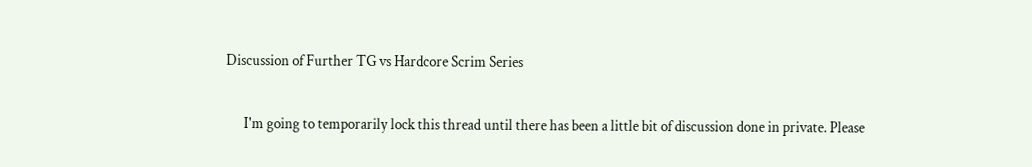Discussion of Further TG vs Hardcore Scrim Series

      I'm going to temporarily lock this thread until there has been a little bit of discussion done in private. Please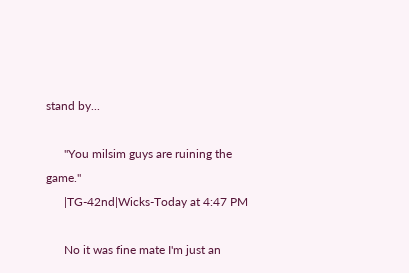stand by...

      "You milsim guys are ruining the game."
      |TG-42nd|Wicks-Today at 4:47 PM

      No it was fine mate I'm just an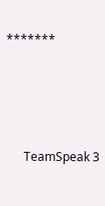*******




      TeamSpeak 3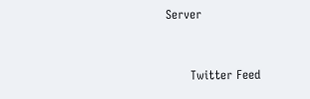Server


      Twitter Feed